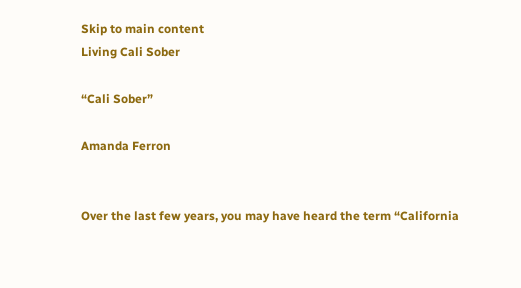Skip to main content
Living Cali Sober

“Cali Sober”

Amanda Ferron


Over the last few years, you may have heard the term “California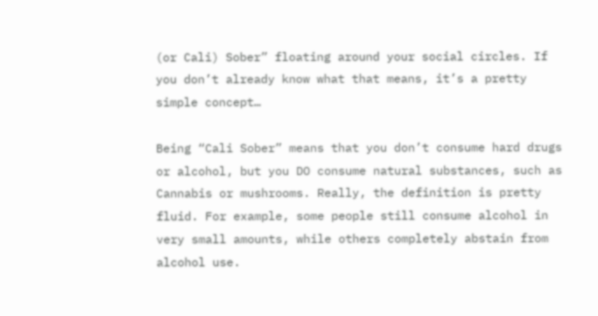(or Cali) Sober” floating around your social circles. If you don’t already know what that means, it’s a pretty simple concept…

Being “Cali Sober” means that you don’t consume hard drugs or alcohol, but you DO consume natural substances, such as Cannabis or mushrooms. Really, the definition is pretty fluid. For example, some people still consume alcohol in very small amounts, while others completely abstain from alcohol use.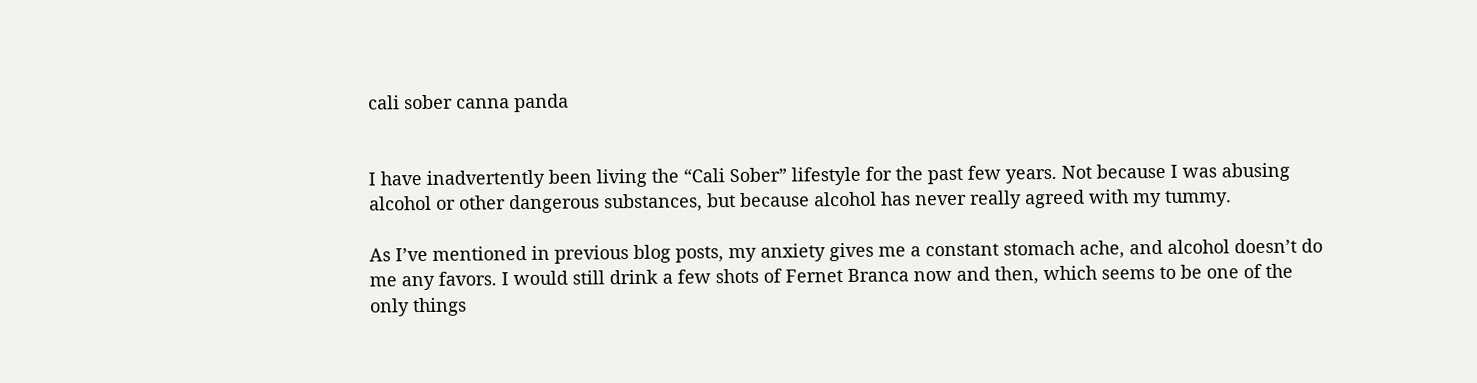cali sober canna panda


I have inadvertently been living the “Cali Sober” lifestyle for the past few years. Not because I was abusing alcohol or other dangerous substances, but because alcohol has never really agreed with my tummy.

As I’ve mentioned in previous blog posts, my anxiety gives me a constant stomach ache, and alcohol doesn’t do me any favors. I would still drink a few shots of Fernet Branca now and then, which seems to be one of the only things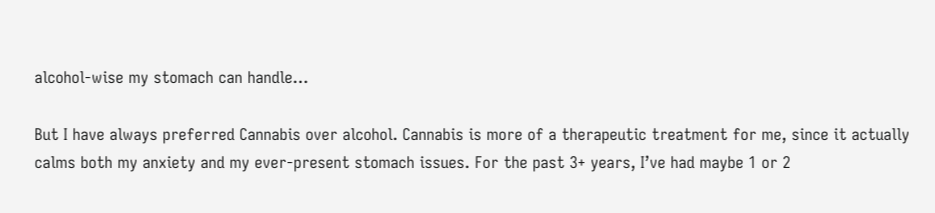alcohol-wise my stomach can handle…

But I have always preferred Cannabis over alcohol. Cannabis is more of a therapeutic treatment for me, since it actually calms both my anxiety and my ever-present stomach issues. For the past 3+ years, I’ve had maybe 1 or 2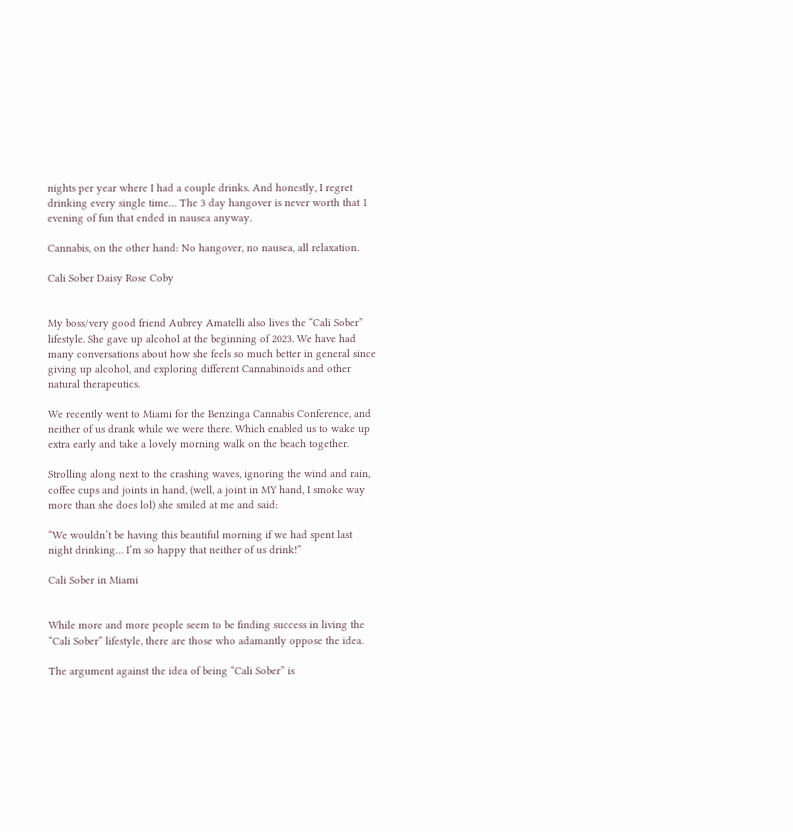nights per year where I had a couple drinks. And honestly, I regret drinking every single time… The 3 day hangover is never worth that 1 evening of fun that ended in nausea anyway.

Cannabis, on the other hand: No hangover, no nausea, all relaxation.

Cali Sober Daisy Rose Coby


My boss/very good friend Aubrey Amatelli also lives the “Cali Sober” lifestyle. She gave up alcohol at the beginning of 2023. We have had many conversations about how she feels so much better in general since giving up alcohol, and exploring different Cannabinoids and other natural therapeutics.

We recently went to Miami for the Benzinga Cannabis Conference, and neither of us drank while we were there. Which enabled us to wake up extra early and take a lovely morning walk on the beach together.

Strolling along next to the crashing waves, ignoring the wind and rain, coffee cups and joints in hand, (well, a joint in MY hand, I smoke way more than she does lol) she smiled at me and said:

“We wouldn’t be having this beautiful morning if we had spent last night drinking… I’m so happy that neither of us drink!”

Cali Sober in Miami


While more and more people seem to be finding success in living the “Cali Sober” lifestyle, there are those who adamantly oppose the idea.

The argument against the idea of being “Cali Sober” is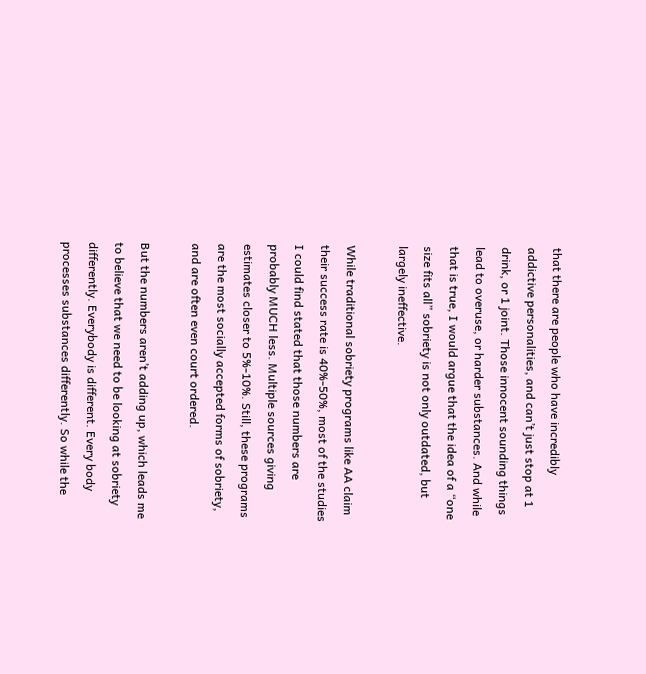that there are people who have incredibly addictive personalities, and can’t just stop at 1 drink, or 1 joint. Those innocent sounding things lead to overuse, or harder substances. And while that is true, I would argue that the idea of a “one size fits all” sobriety is not only outdated, but largely ineffective.

While traditional sobriety programs like AA claim their success rate is 40%-50%, most of the studies I could find stated that those numbers are probably MUCH less. Multiple sources giving estimates closer to 5%-10%. Still, these programs are the most socially accepted forms of sobriety, and are often even court ordered.

But the numbers aren’t adding up, which leads me to believe that we need to be looking at sobriety differently. Everybody is different. Every body processes substances differently. So while the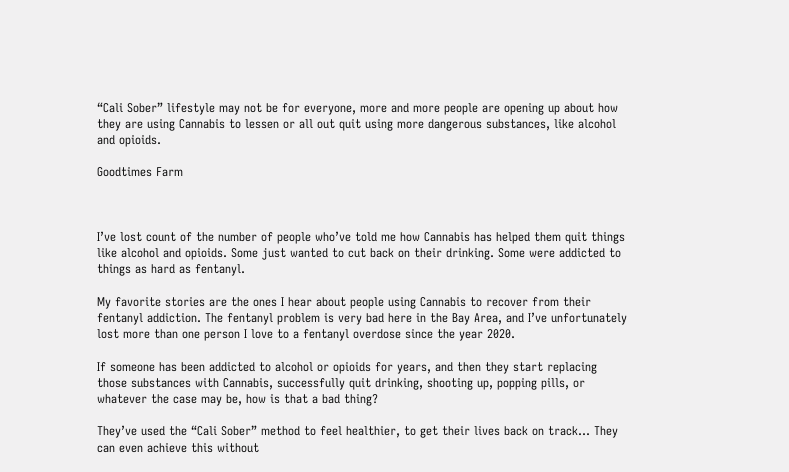“Cali Sober” lifestyle may not be for everyone, more and more people are opening up about how they are using Cannabis to lessen or all out quit using more dangerous substances, like alcohol and opioids.

Goodtimes Farm



I’ve lost count of the number of people who’ve told me how Cannabis has helped them quit things like alcohol and opioids. Some just wanted to cut back on their drinking. Some were addicted to things as hard as fentanyl.

My favorite stories are the ones I hear about people using Cannabis to recover from their fentanyl addiction. The fentanyl problem is very bad here in the Bay Area, and I’ve unfortunately lost more than one person I love to a fentanyl overdose since the year 2020.

If someone has been addicted to alcohol or opioids for years, and then they start replacing those substances with Cannabis, successfully quit drinking, shooting up, popping pills, or whatever the case may be, how is that a bad thing?

They’ve used the “Cali Sober” method to feel healthier, to get their lives back on track… They can even achieve this without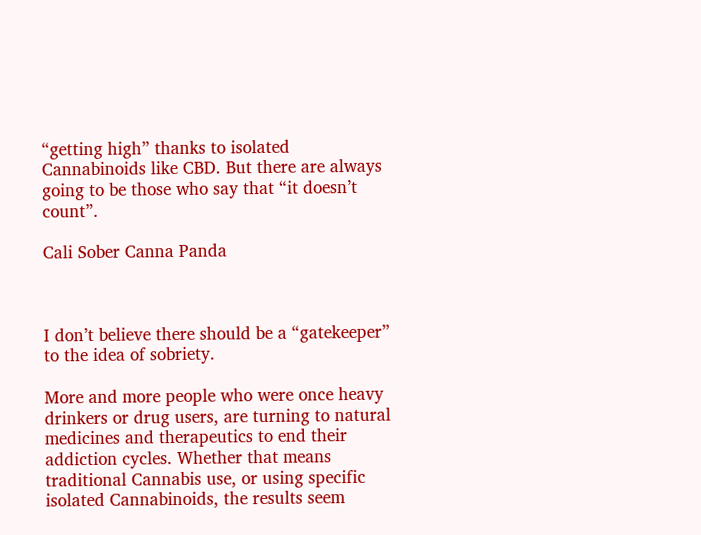“getting high” thanks to isolated Cannabinoids like CBD. But there are always going to be those who say that “it doesn’t count”.

Cali Sober Canna Panda



I don’t believe there should be a “gatekeeper” to the idea of sobriety.

More and more people who were once heavy drinkers or drug users, are turning to natural medicines and therapeutics to end their addiction cycles. Whether that means traditional Cannabis use, or using specific isolated Cannabinoids, the results seem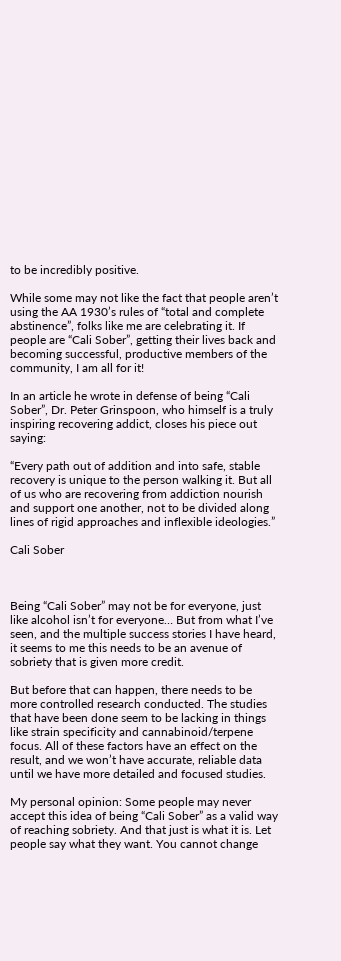to be incredibly positive.

While some may not like the fact that people aren’t using the AA 1930’s rules of “total and complete abstinence”, folks like me are celebrating it. If people are “Cali Sober”, getting their lives back and becoming successful, productive members of the community, I am all for it!

In an article he wrote in defense of being “Cali Sober”, Dr. Peter Grinspoon, who himself is a truly inspiring recovering addict, closes his piece out saying:

“Every path out of addition and into safe, stable recovery is unique to the person walking it. But all of us who are recovering from addiction nourish and support one another, not to be divided along lines of rigid approaches and inflexible ideologies.”

Cali Sober



Being “Cali Sober” may not be for everyone, just like alcohol isn’t for everyone… But from what I’ve seen, and the multiple success stories I have heard, it seems to me this needs to be an avenue of sobriety that is given more credit.

But before that can happen, there needs to be more controlled research conducted. The studies that have been done seem to be lacking in things like strain specificity and cannabinoid/terpene focus. All of these factors have an effect on the result, and we won’t have accurate, reliable data until we have more detailed and focused studies.

My personal opinion: Some people may never accept this idea of being “Cali Sober” as a valid way of reaching sobriety. And that just is what it is. Let people say what they want. You cannot change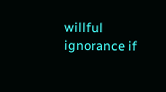willful ignorance if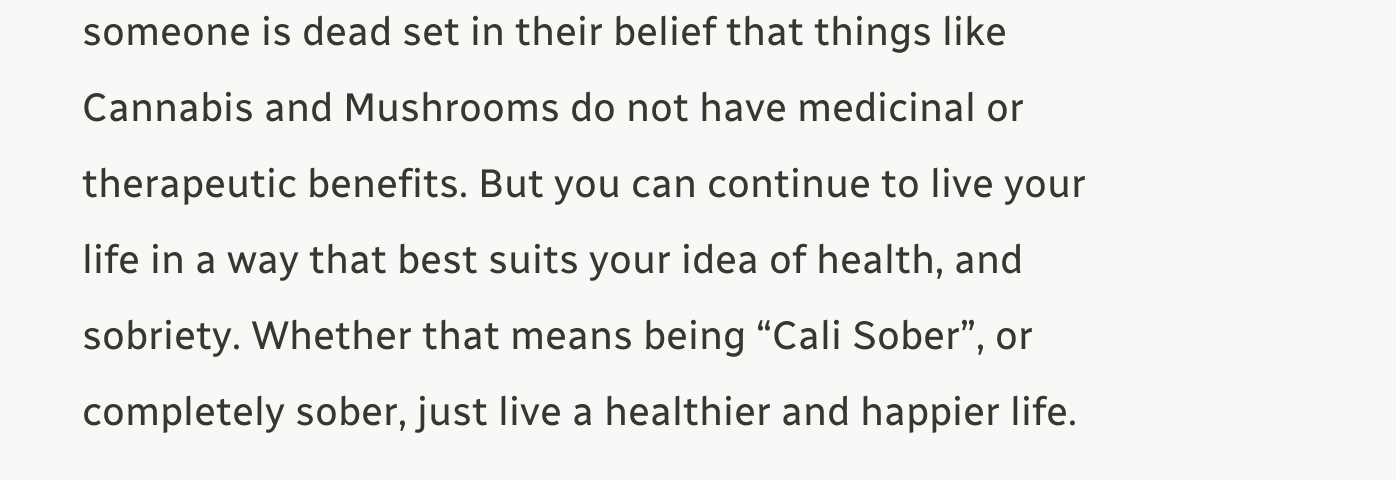someone is dead set in their belief that things like Cannabis and Mushrooms do not have medicinal or therapeutic benefits. But you can continue to live your life in a way that best suits your idea of health, and sobriety. Whether that means being “Cali Sober”, or completely sober, just live a healthier and happier life.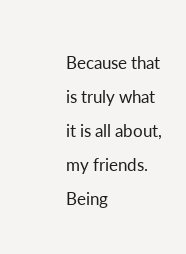Because that is truly what it is all about, my friends. Being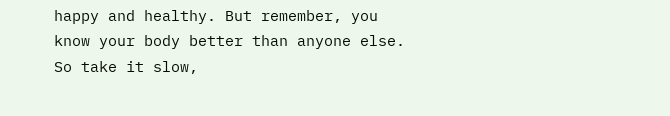happy and healthy. But remember, you know your body better than anyone else. So take it slow,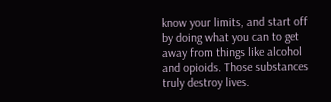know your limits, and start off by doing what you can to get away from things like alcohol and opioids. Those substances truly destroy lives.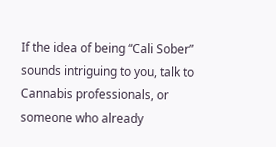If the idea of being “Cali Sober” sounds intriguing to you, talk to Cannabis professionals, or someone who already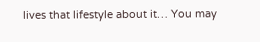lives that lifestyle about it… You may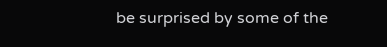be surprised by some of the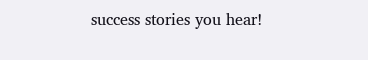success stories you hear!